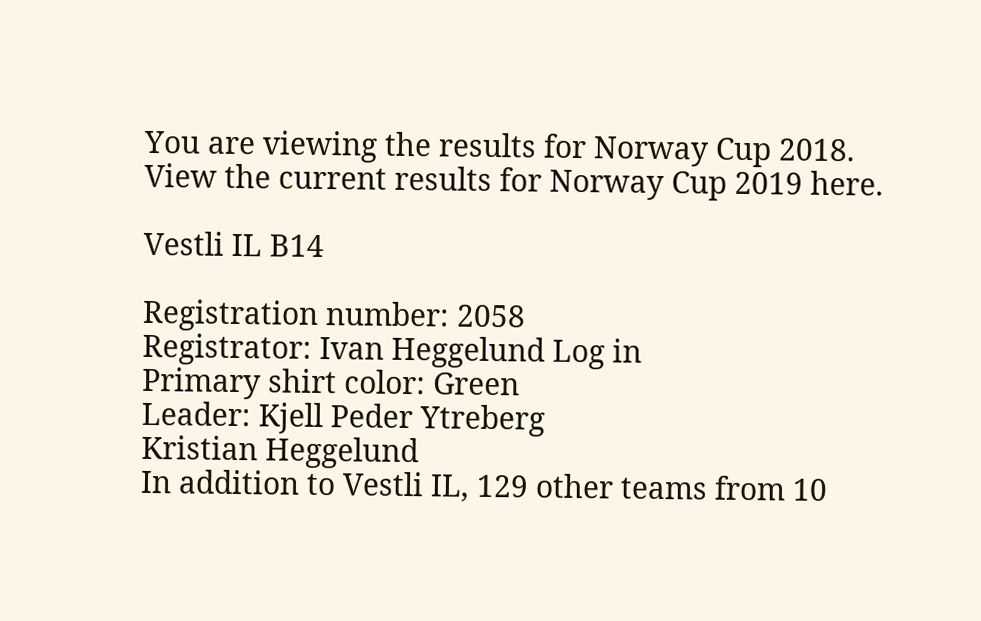You are viewing the results for Norway Cup 2018. View the current results for Norway Cup 2019 here.

Vestli IL B14

Registration number: 2058
Registrator: Ivan Heggelund Log in
Primary shirt color: Green
Leader: Kjell Peder Ytreberg
Kristian Heggelund
In addition to Vestli IL, 129 other teams from 10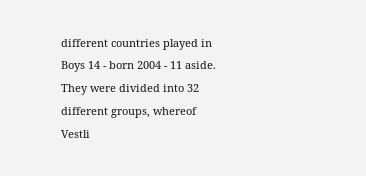different countries played in Boys 14 - born 2004 - 11 aside. They were divided into 32 different groups, whereof Vestli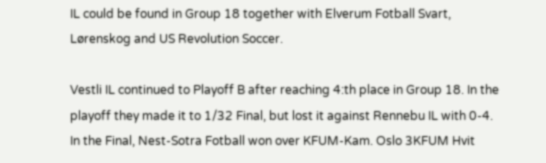IL could be found in Group 18 together with Elverum Fotball Svart, Lørenskog and US Revolution Soccer.

Vestli IL continued to Playoff B after reaching 4:th place in Group 18. In the playoff they made it to 1/32 Final, but lost it against Rennebu IL with 0-4. In the Final, Nest-Sotra Fotball won over KFUM-Kam. Oslo 3KFUM Hvit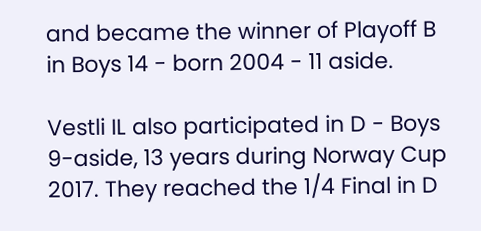and became the winner of Playoff B in Boys 14 - born 2004 - 11 aside.

Vestli IL also participated in D - Boys 9-aside, 13 years during Norway Cup 2017. They reached the 1/4 Final in D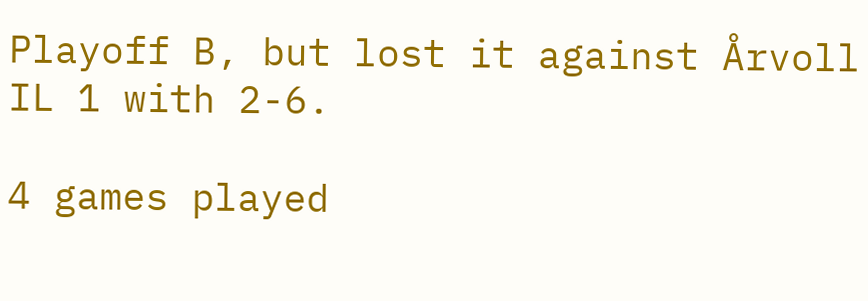Playoff B, but lost it against Årvoll IL 1 with 2-6.

4 games played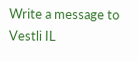Write a message to Vestli IL